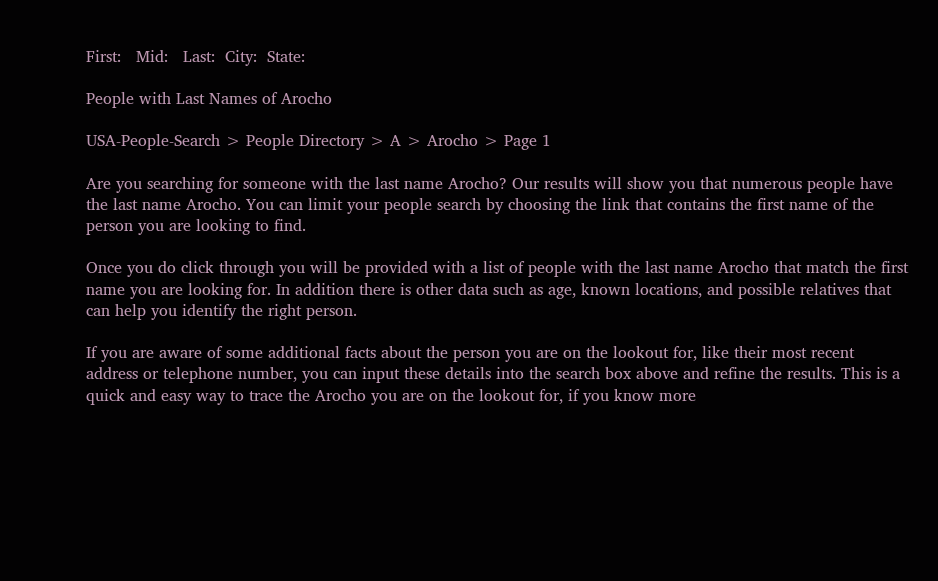First:   Mid:   Last:  City:  State:

People with Last Names of Arocho

USA-People-Search > People Directory > A > Arocho > Page 1

Are you searching for someone with the last name Arocho? Our results will show you that numerous people have the last name Arocho. You can limit your people search by choosing the link that contains the first name of the person you are looking to find.

Once you do click through you will be provided with a list of people with the last name Arocho that match the first name you are looking for. In addition there is other data such as age, known locations, and possible relatives that can help you identify the right person.

If you are aware of some additional facts about the person you are on the lookout for, like their most recent address or telephone number, you can input these details into the search box above and refine the results. This is a quick and easy way to trace the Arocho you are on the lookout for, if you know more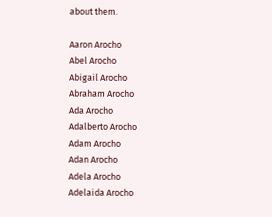about them.

Aaron Arocho
Abel Arocho
Abigail Arocho
Abraham Arocho
Ada Arocho
Adalberto Arocho
Adam Arocho
Adan Arocho
Adela Arocho
Adelaida Arocho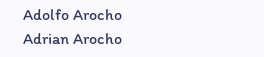Adolfo Arocho
Adrian Arocho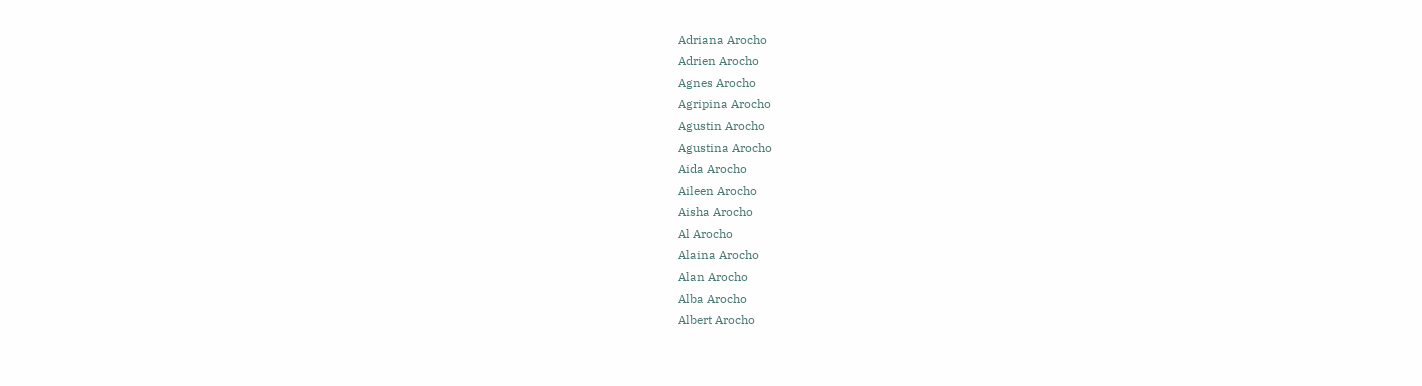Adriana Arocho
Adrien Arocho
Agnes Arocho
Agripina Arocho
Agustin Arocho
Agustina Arocho
Aida Arocho
Aileen Arocho
Aisha Arocho
Al Arocho
Alaina Arocho
Alan Arocho
Alba Arocho
Albert Arocho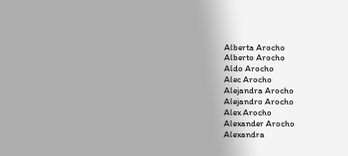Alberta Arocho
Alberto Arocho
Aldo Arocho
Alec Arocho
Alejandra Arocho
Alejandro Arocho
Alex Arocho
Alexander Arocho
Alexandra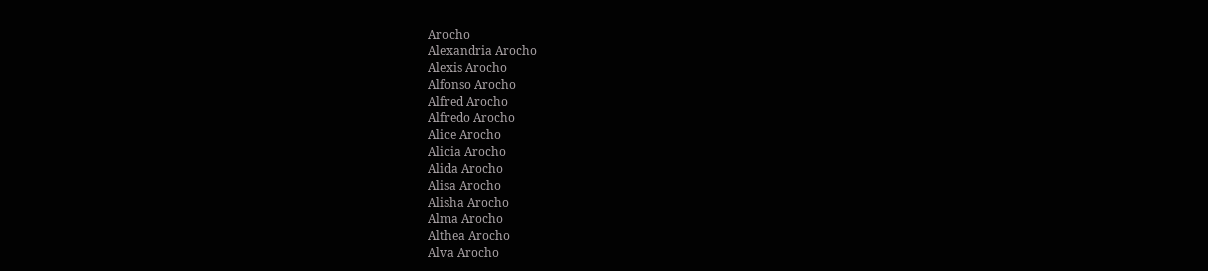Arocho
Alexandria Arocho
Alexis Arocho
Alfonso Arocho
Alfred Arocho
Alfredo Arocho
Alice Arocho
Alicia Arocho
Alida Arocho
Alisa Arocho
Alisha Arocho
Alma Arocho
Althea Arocho
Alva Arocho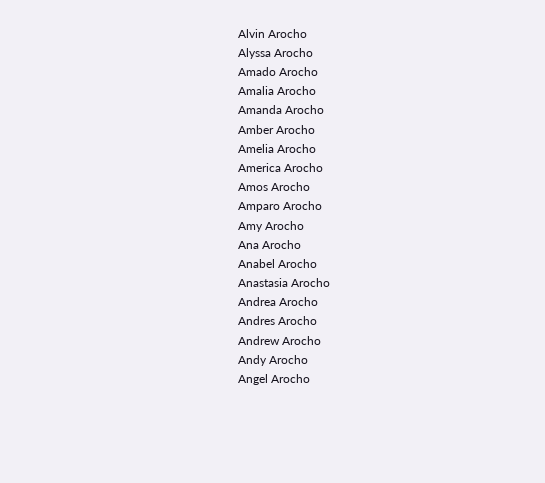Alvin Arocho
Alyssa Arocho
Amado Arocho
Amalia Arocho
Amanda Arocho
Amber Arocho
Amelia Arocho
America Arocho
Amos Arocho
Amparo Arocho
Amy Arocho
Ana Arocho
Anabel Arocho
Anastasia Arocho
Andrea Arocho
Andres Arocho
Andrew Arocho
Andy Arocho
Angel Arocho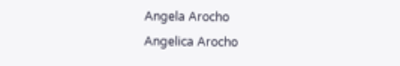Angela Arocho
Angelica Arocho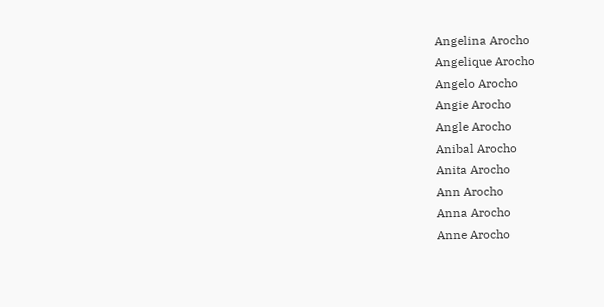Angelina Arocho
Angelique Arocho
Angelo Arocho
Angie Arocho
Angle Arocho
Anibal Arocho
Anita Arocho
Ann Arocho
Anna Arocho
Anne Arocho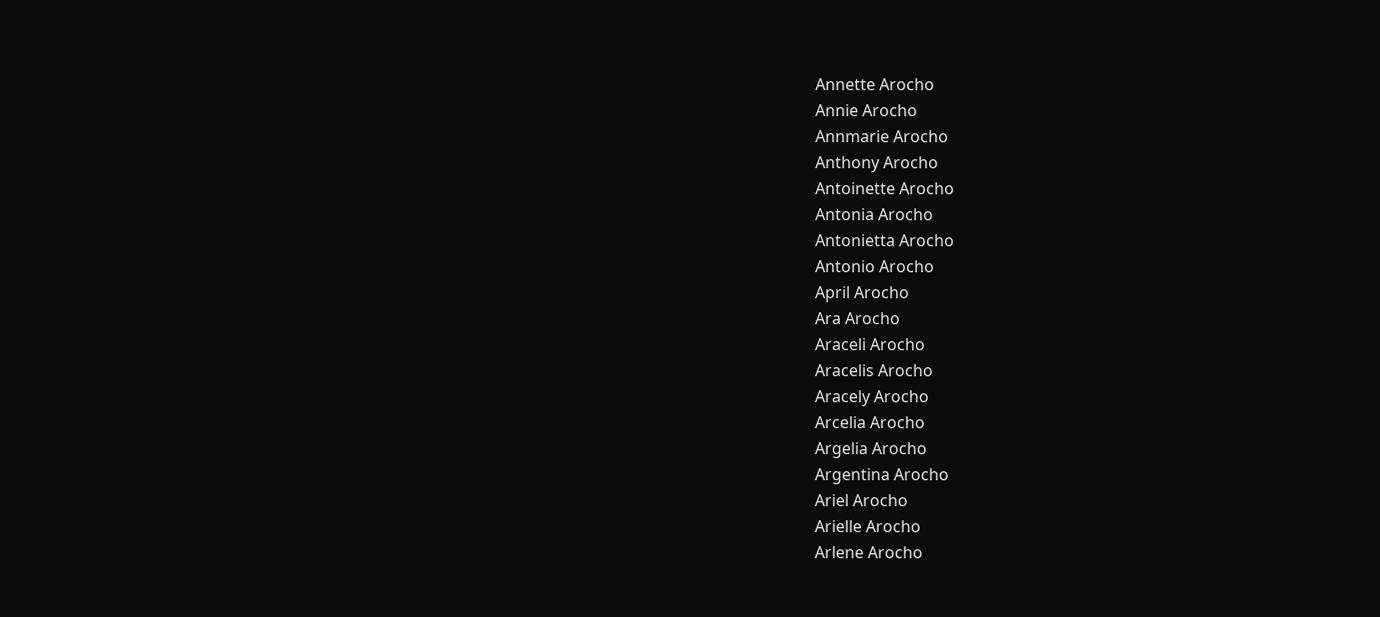Annette Arocho
Annie Arocho
Annmarie Arocho
Anthony Arocho
Antoinette Arocho
Antonia Arocho
Antonietta Arocho
Antonio Arocho
April Arocho
Ara Arocho
Araceli Arocho
Aracelis Arocho
Aracely Arocho
Arcelia Arocho
Argelia Arocho
Argentina Arocho
Ariel Arocho
Arielle Arocho
Arlene Arocho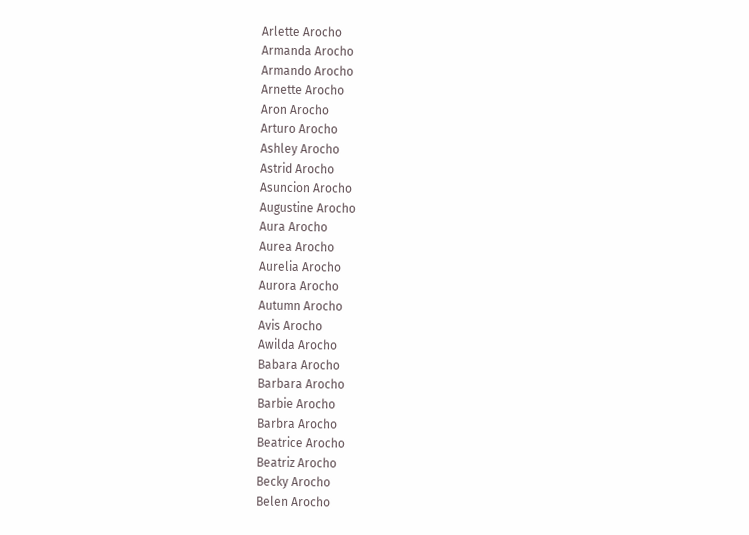Arlette Arocho
Armanda Arocho
Armando Arocho
Arnette Arocho
Aron Arocho
Arturo Arocho
Ashley Arocho
Astrid Arocho
Asuncion Arocho
Augustine Arocho
Aura Arocho
Aurea Arocho
Aurelia Arocho
Aurora Arocho
Autumn Arocho
Avis Arocho
Awilda Arocho
Babara Arocho
Barbara Arocho
Barbie Arocho
Barbra Arocho
Beatrice Arocho
Beatriz Arocho
Becky Arocho
Belen Arocho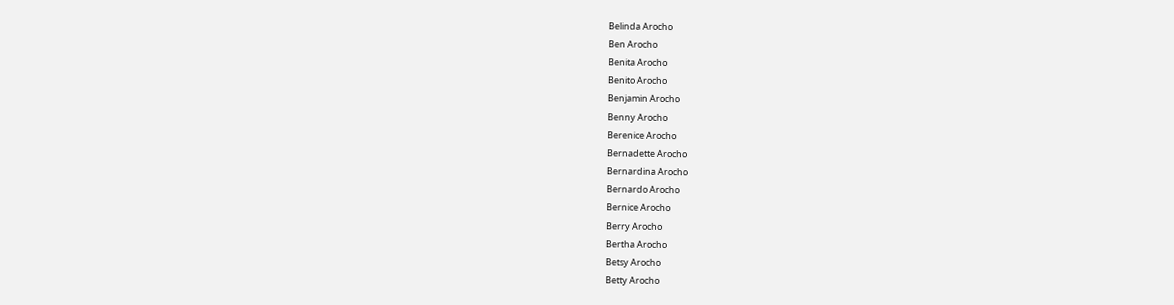Belinda Arocho
Ben Arocho
Benita Arocho
Benito Arocho
Benjamin Arocho
Benny Arocho
Berenice Arocho
Bernadette Arocho
Bernardina Arocho
Bernardo Arocho
Bernice Arocho
Berry Arocho
Bertha Arocho
Betsy Arocho
Betty Arocho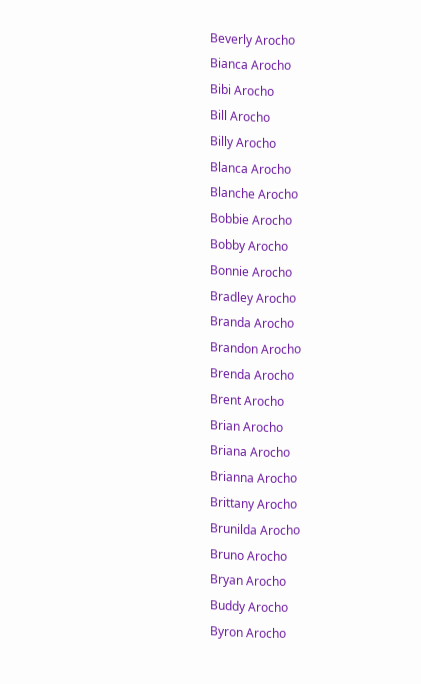Beverly Arocho
Bianca Arocho
Bibi Arocho
Bill Arocho
Billy Arocho
Blanca Arocho
Blanche Arocho
Bobbie Arocho
Bobby Arocho
Bonnie Arocho
Bradley Arocho
Branda Arocho
Brandon Arocho
Brenda Arocho
Brent Arocho
Brian Arocho
Briana Arocho
Brianna Arocho
Brittany Arocho
Brunilda Arocho
Bruno Arocho
Bryan Arocho
Buddy Arocho
Byron Arocho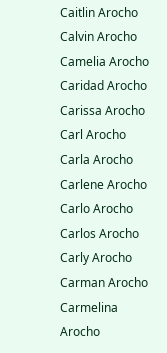Caitlin Arocho
Calvin Arocho
Camelia Arocho
Caridad Arocho
Carissa Arocho
Carl Arocho
Carla Arocho
Carlene Arocho
Carlo Arocho
Carlos Arocho
Carly Arocho
Carman Arocho
Carmelina Arocho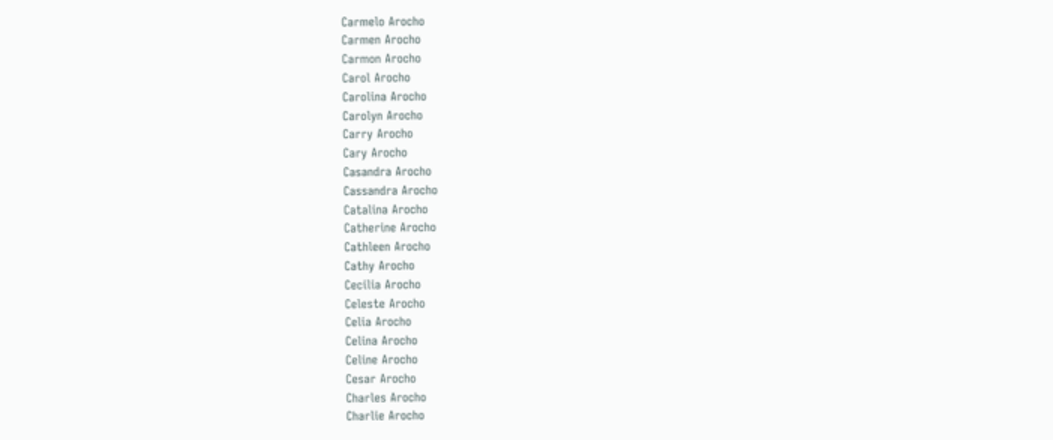Carmelo Arocho
Carmen Arocho
Carmon Arocho
Carol Arocho
Carolina Arocho
Carolyn Arocho
Carry Arocho
Cary Arocho
Casandra Arocho
Cassandra Arocho
Catalina Arocho
Catherine Arocho
Cathleen Arocho
Cathy Arocho
Cecilia Arocho
Celeste Arocho
Celia Arocho
Celina Arocho
Celine Arocho
Cesar Arocho
Charles Arocho
Charlie Arocho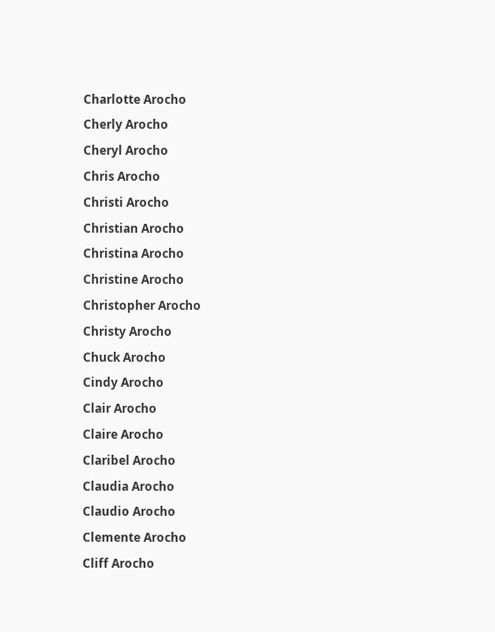Charlotte Arocho
Cherly Arocho
Cheryl Arocho
Chris Arocho
Christi Arocho
Christian Arocho
Christina Arocho
Christine Arocho
Christopher Arocho
Christy Arocho
Chuck Arocho
Cindy Arocho
Clair Arocho
Claire Arocho
Claribel Arocho
Claudia Arocho
Claudio Arocho
Clemente Arocho
Cliff Arocho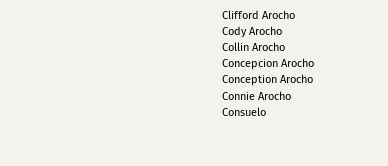Clifford Arocho
Cody Arocho
Collin Arocho
Concepcion Arocho
Conception Arocho
Connie Arocho
Consuelo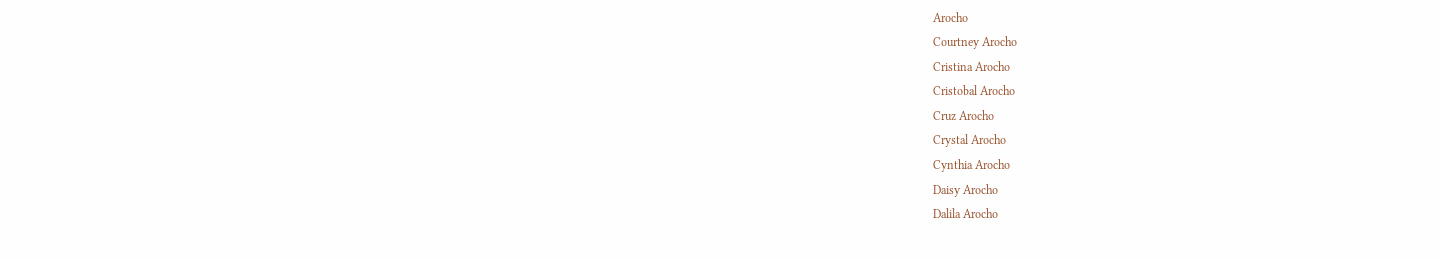Arocho
Courtney Arocho
Cristina Arocho
Cristobal Arocho
Cruz Arocho
Crystal Arocho
Cynthia Arocho
Daisy Arocho
Dalila Arocho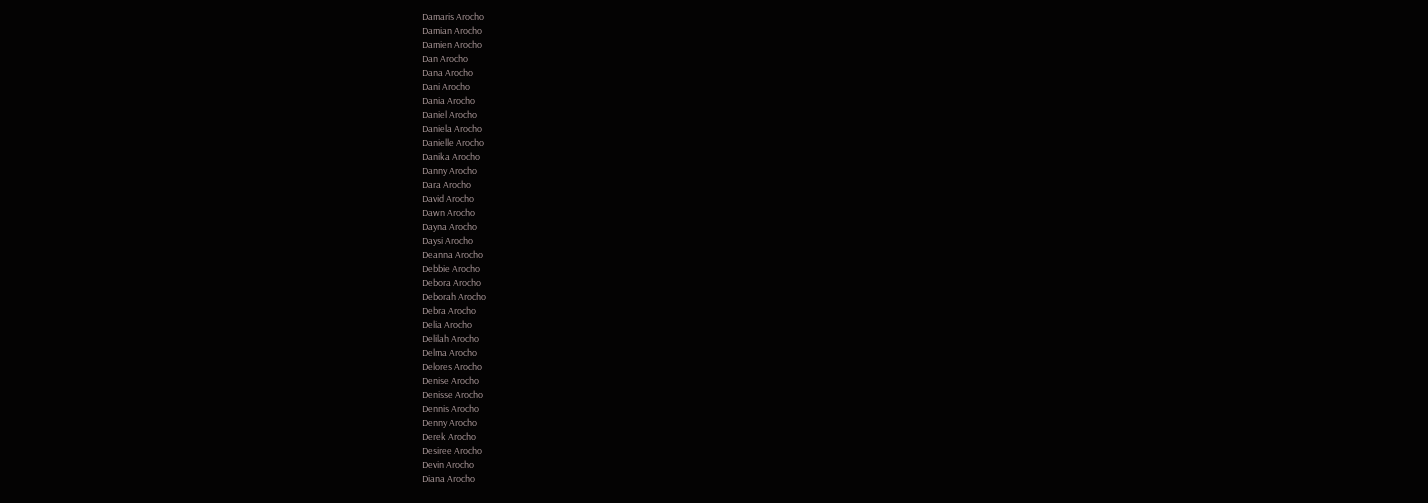Damaris Arocho
Damian Arocho
Damien Arocho
Dan Arocho
Dana Arocho
Dani Arocho
Dania Arocho
Daniel Arocho
Daniela Arocho
Danielle Arocho
Danika Arocho
Danny Arocho
Dara Arocho
David Arocho
Dawn Arocho
Dayna Arocho
Daysi Arocho
Deanna Arocho
Debbie Arocho
Debora Arocho
Deborah Arocho
Debra Arocho
Delia Arocho
Delilah Arocho
Delma Arocho
Delores Arocho
Denise Arocho
Denisse Arocho
Dennis Arocho
Denny Arocho
Derek Arocho
Desiree Arocho
Devin Arocho
Diana Arocho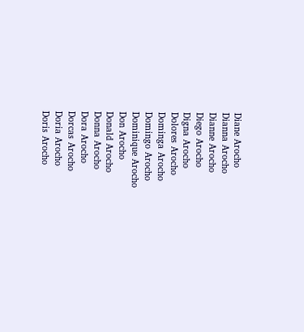Diane Arocho
Dianna Arocho
Dianne Arocho
Diego Arocho
Digna Arocho
Dolores Arocho
Dominga Arocho
Domingo Arocho
Dominique Arocho
Don Arocho
Donald Arocho
Donna Arocho
Dora Arocho
Dorcas Arocho
Doria Arocho
Doris Arocho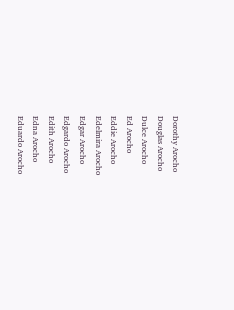Dorothy Arocho
Douglas Arocho
Dulce Arocho
Ed Arocho
Eddie Arocho
Edelmira Arocho
Edgar Arocho
Edgardo Arocho
Edith Arocho
Edna Arocho
Eduardo Arocho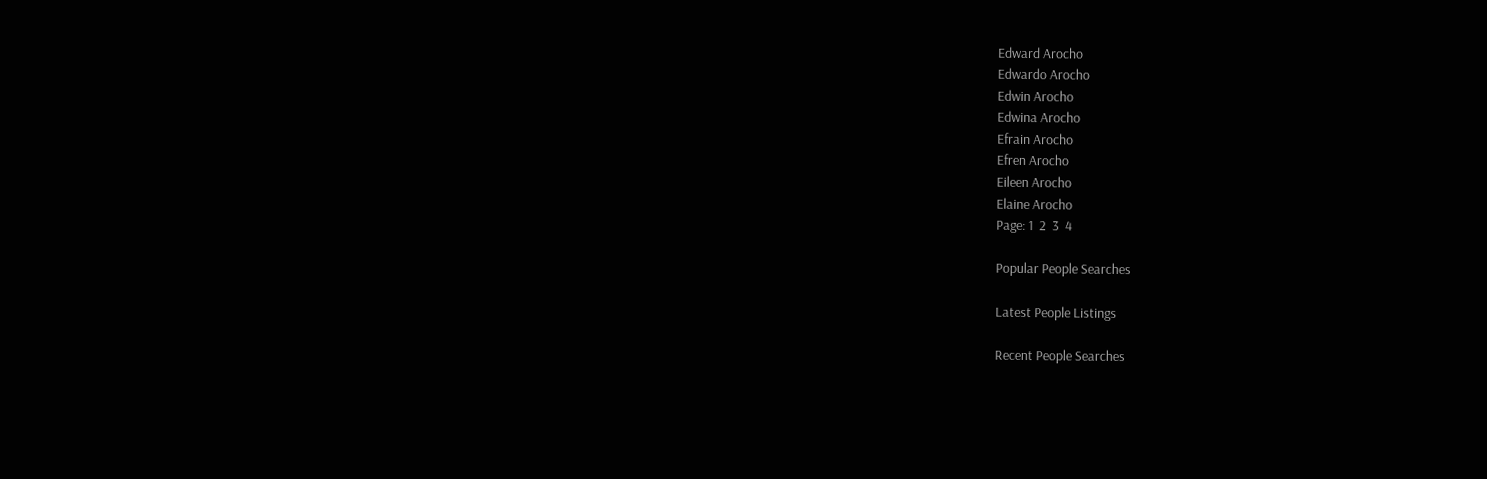Edward Arocho
Edwardo Arocho
Edwin Arocho
Edwina Arocho
Efrain Arocho
Efren Arocho
Eileen Arocho
Elaine Arocho
Page: 1  2  3  4

Popular People Searches

Latest People Listings

Recent People Searches